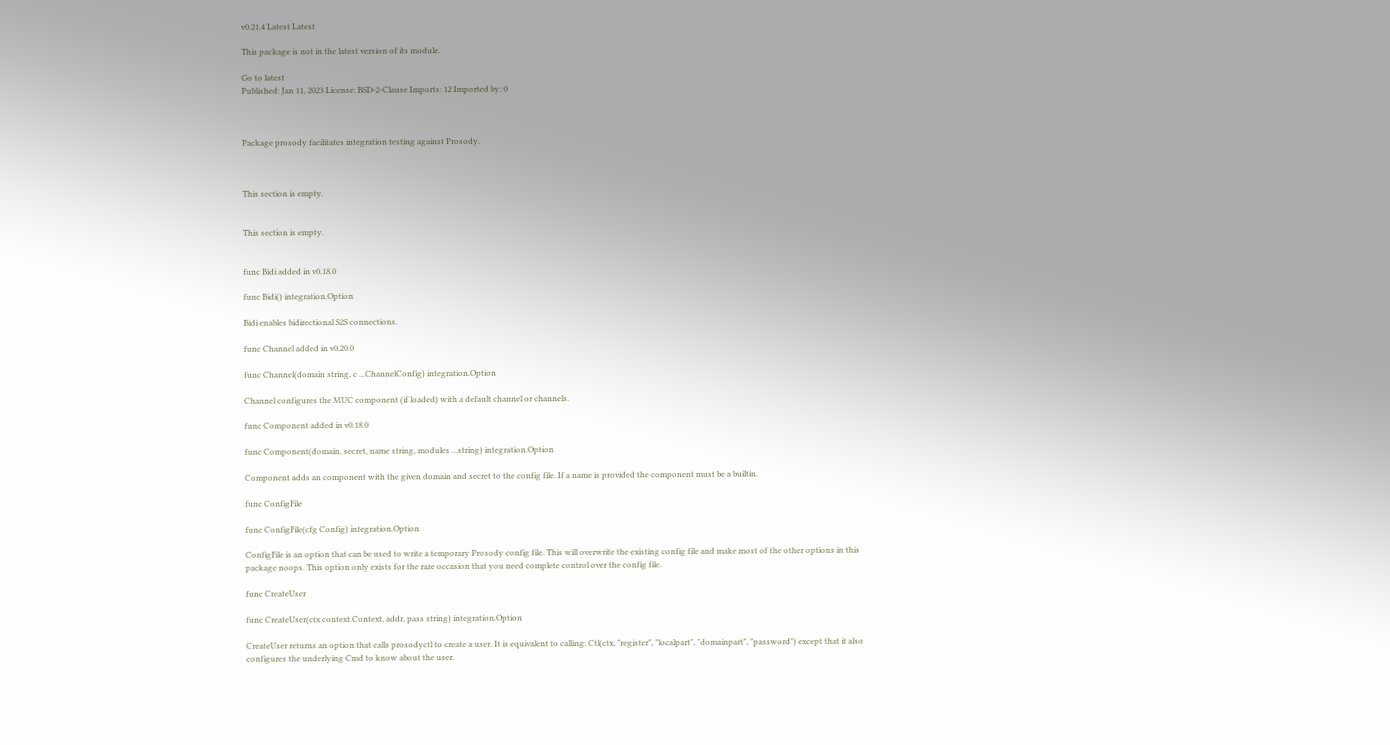v0.21.4 Latest Latest

This package is not in the latest version of its module.

Go to latest
Published: Jan 11, 2023 License: BSD-2-Clause Imports: 12 Imported by: 0



Package prosody facilitates integration testing against Prosody.



This section is empty.


This section is empty.


func Bidi added in v0.18.0

func Bidi() integration.Option

Bidi enables bidirectional S2S connections.

func Channel added in v0.20.0

func Channel(domain string, c ...ChannelConfig) integration.Option

Channel configures the MUC component (if loaded) with a default channel or channels.

func Component added in v0.18.0

func Component(domain, secret, name string, modules ...string) integration.Option

Component adds an component with the given domain and secret to the config file. If a name is provided the component must be a builtin.

func ConfigFile

func ConfigFile(cfg Config) integration.Option

ConfigFile is an option that can be used to write a temporary Prosody config file. This will overwrite the existing config file and make most of the other options in this package noops. This option only exists for the rare occasion that you need complete control over the config file.

func CreateUser

func CreateUser(ctx context.Context, addr, pass string) integration.Option

CreateUser returns an option that calls prosodyctl to create a user. It is equivalent to calling: Ctl(ctx, "register", "localpart", "domainpart", "password") except that it also configures the underlying Cmd to know about the user.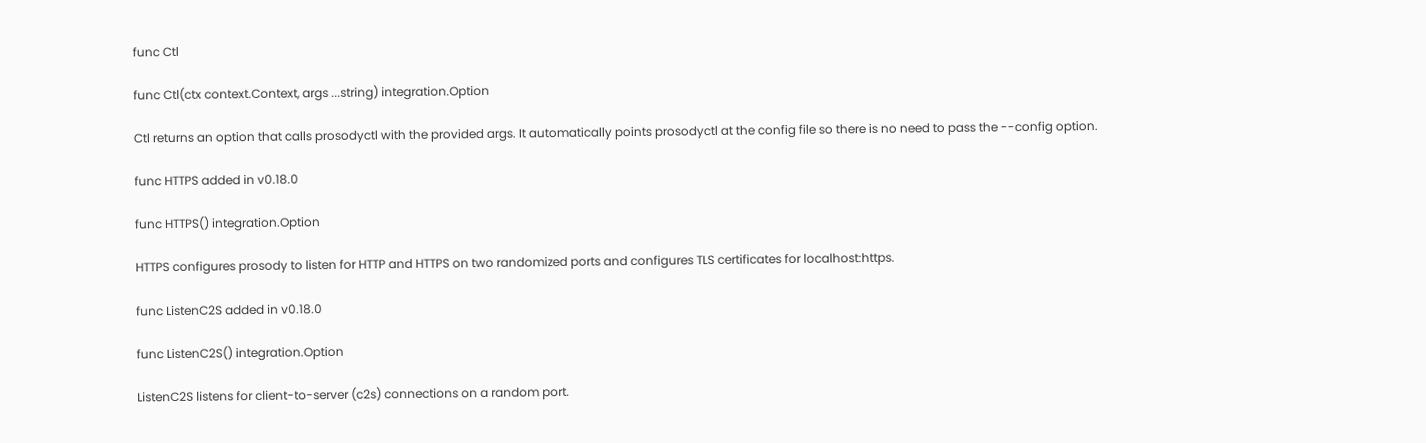func Ctl

func Ctl(ctx context.Context, args ...string) integration.Option

Ctl returns an option that calls prosodyctl with the provided args. It automatically points prosodyctl at the config file so there is no need to pass the --config option.

func HTTPS added in v0.18.0

func HTTPS() integration.Option

HTTPS configures prosody to listen for HTTP and HTTPS on two randomized ports and configures TLS certificates for localhost:https.

func ListenC2S added in v0.18.0

func ListenC2S() integration.Option

ListenC2S listens for client-to-server (c2s) connections on a random port.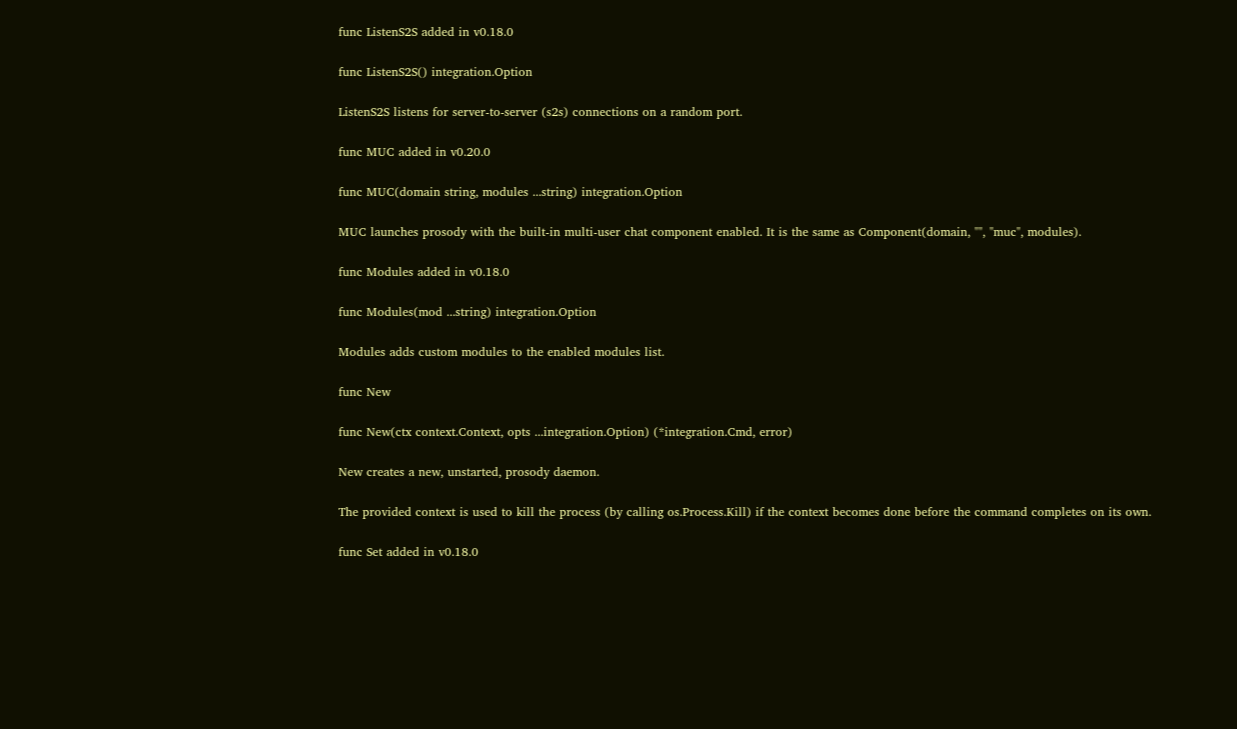func ListenS2S added in v0.18.0

func ListenS2S() integration.Option

ListenS2S listens for server-to-server (s2s) connections on a random port.

func MUC added in v0.20.0

func MUC(domain string, modules ...string) integration.Option

MUC launches prosody with the built-in multi-user chat component enabled. It is the same as Component(domain, "", "muc", modules).

func Modules added in v0.18.0

func Modules(mod ...string) integration.Option

Modules adds custom modules to the enabled modules list.

func New

func New(ctx context.Context, opts ...integration.Option) (*integration.Cmd, error)

New creates a new, unstarted, prosody daemon.

The provided context is used to kill the process (by calling os.Process.Kill) if the context becomes done before the command completes on its own.

func Set added in v0.18.0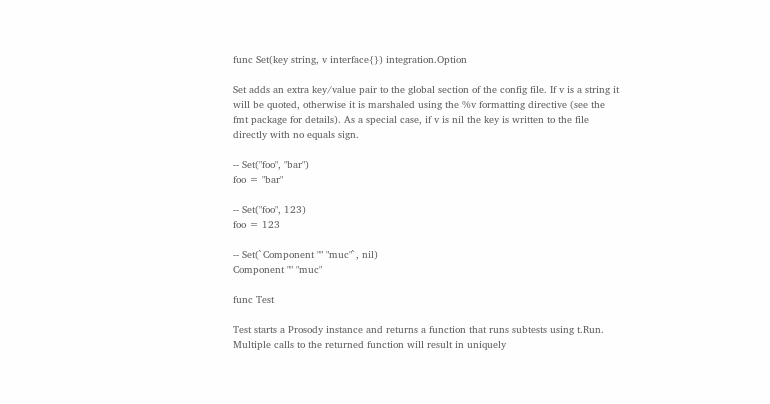func Set(key string, v interface{}) integration.Option

Set adds an extra key/value pair to the global section of the config file. If v is a string it will be quoted, otherwise it is marshaled using the %v formatting directive (see the fmt package for details). As a special case, if v is nil the key is written to the file directly with no equals sign.

-- Set("foo", "bar")
foo = "bar"

-- Set("foo", 123)
foo = 123

-- Set(`Component "" "muc"`, nil)
Component "" "muc"

func Test

Test starts a Prosody instance and returns a function that runs subtests using t.Run. Multiple calls to the returned function will result in uniquely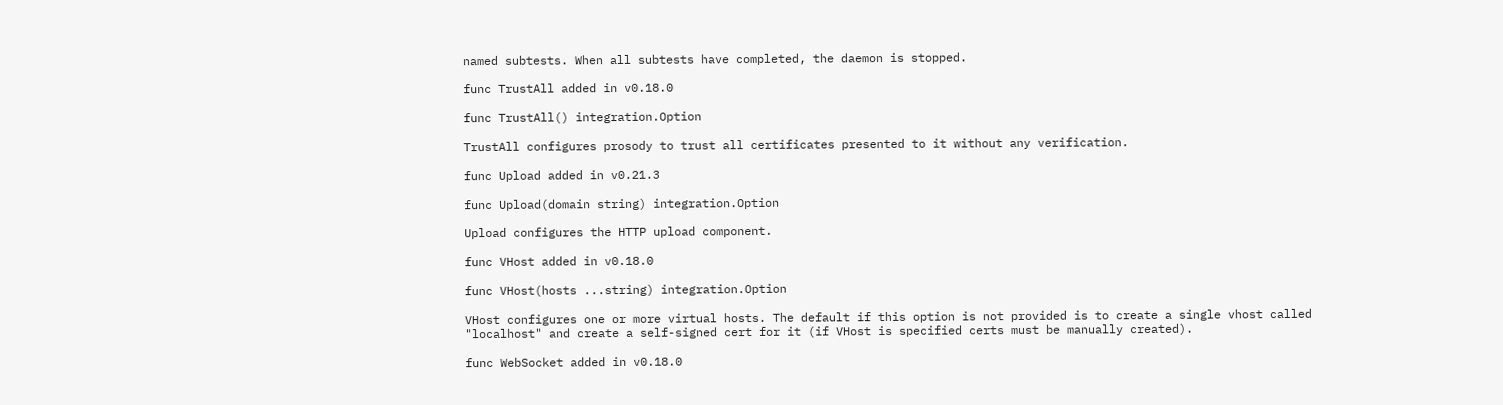named subtests. When all subtests have completed, the daemon is stopped.

func TrustAll added in v0.18.0

func TrustAll() integration.Option

TrustAll configures prosody to trust all certificates presented to it without any verification.

func Upload added in v0.21.3

func Upload(domain string) integration.Option

Upload configures the HTTP upload component.

func VHost added in v0.18.0

func VHost(hosts ...string) integration.Option

VHost configures one or more virtual hosts. The default if this option is not provided is to create a single vhost called "localhost" and create a self-signed cert for it (if VHost is specified certs must be manually created).

func WebSocket added in v0.18.0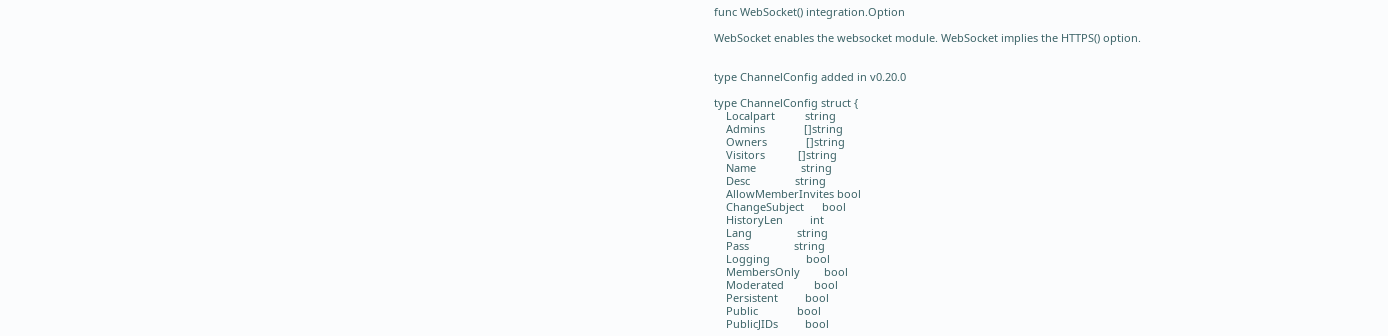func WebSocket() integration.Option

WebSocket enables the websocket module. WebSocket implies the HTTPS() option.


type ChannelConfig added in v0.20.0

type ChannelConfig struct {
    Localpart          string
    Admins             []string
    Owners             []string
    Visitors           []string
    Name               string
    Desc               string
    AllowMemberInvites bool
    ChangeSubject      bool
    HistoryLen         int
    Lang               string
    Pass               string
    Logging            bool
    MembersOnly        bool
    Moderated          bool
    Persistent         bool
    Public             bool
    PublicJIDs         bool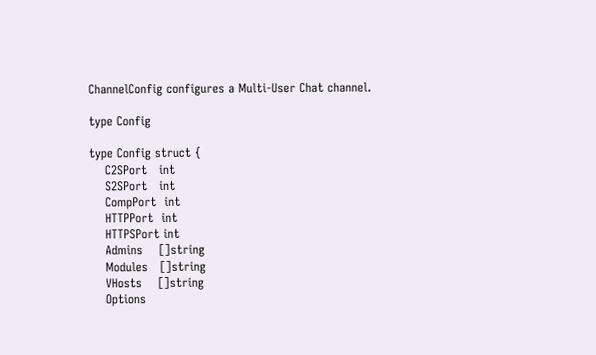ChannelConfig configures a Multi-User Chat channel.

type Config

type Config struct {
    C2SPort   int
    S2SPort   int
    CompPort  int
    HTTPPort  int
    HTTPSPort int
    Admins    []string
    Modules   []string
    VHosts    []string
    Options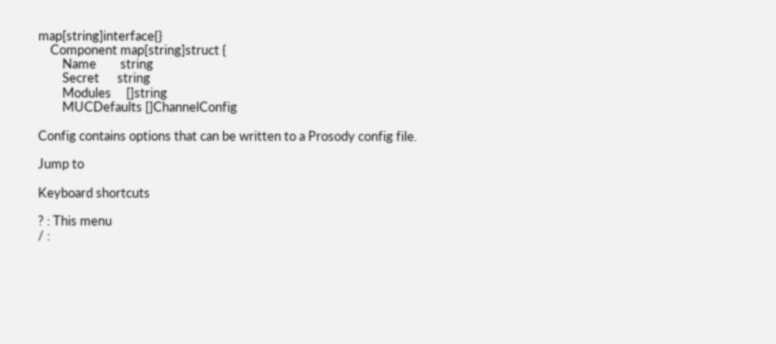map[string]interface{}
    Component map[string]struct {
        Name        string
        Secret      string
        Modules     []string
        MUCDefaults []ChannelConfig

Config contains options that can be written to a Prosody config file.

Jump to

Keyboard shortcuts

? : This menu
/ :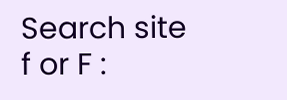Search site
f or F :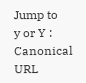Jump to
y or Y : Canonical URL